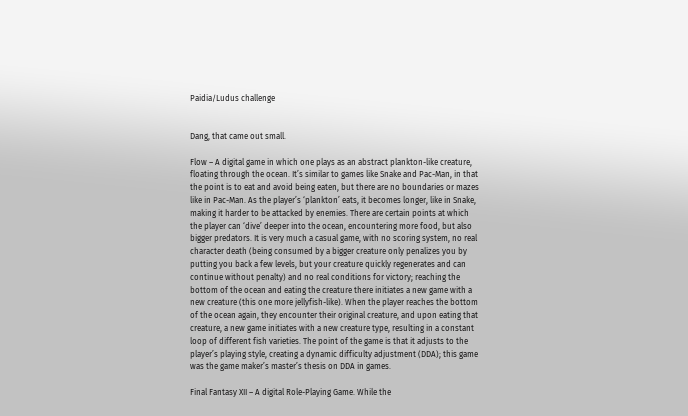Paidia/Ludus challenge


Dang, that came out small.

Flow – A digital game in which one plays as an abstract plankton-like creature, floating through the ocean. It’s similar to games like Snake and Pac-Man, in that the point is to eat and avoid being eaten, but there are no boundaries or mazes like in Pac-Man. As the player’s ‘plankton’ eats, it becomes longer, like in Snake, making it harder to be attacked by enemies. There are certain points at which the player can ‘dive’ deeper into the ocean, encountering more food, but also bigger predators. It is very much a casual game, with no scoring system, no real character death (being consumed by a bigger creature only penalizes you by putting you back a few levels, but your creature quickly regenerates and can continue without penalty) and no real conditions for victory; reaching the bottom of the ocean and eating the creature there initiates a new game with a new creature (this one more jellyfish-like). When the player reaches the bottom of the ocean again, they encounter their original creature, and upon eating that creature, a new game initiates with a new creature type, resulting in a constant loop of different fish varieties. The point of the game is that it adjusts to the player’s playing style, creating a dynamic difficulty adjustment (DDA); this game was the game maker’s master’s thesis on DDA in games.

Final Fantasy XII – A digital Role-Playing Game. While the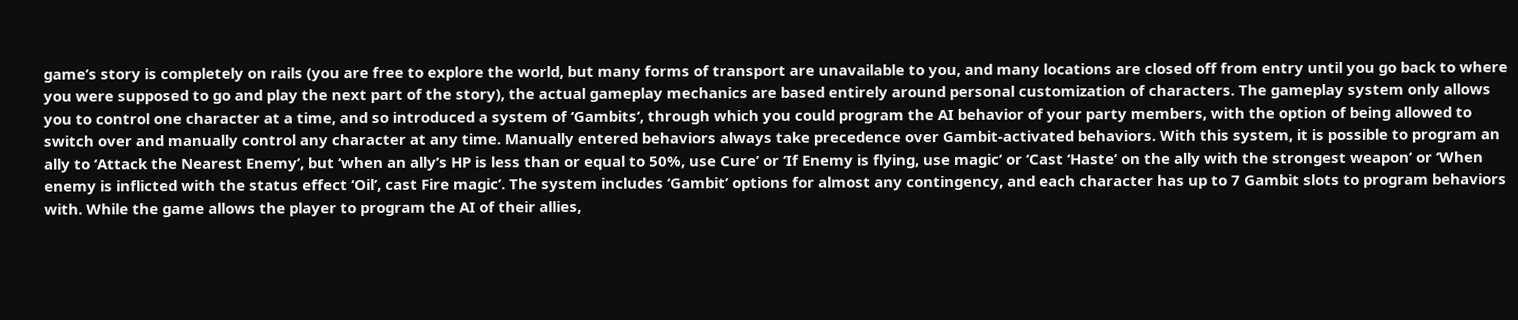game’s story is completely on rails (you are free to explore the world, but many forms of transport are unavailable to you, and many locations are closed off from entry until you go back to where you were supposed to go and play the next part of the story), the actual gameplay mechanics are based entirely around personal customization of characters. The gameplay system only allows you to control one character at a time, and so introduced a system of ‘Gambits‘, through which you could program the AI behavior of your party members, with the option of being allowed to switch over and manually control any character at any time. Manually entered behaviors always take precedence over Gambit-activated behaviors. With this system, it is possible to program an ally to ‘Attack the Nearest Enemy’, but ‘when an ally’s HP is less than or equal to 50%, use Cure’ or ‘If Enemy is flying, use magic’ or ‘Cast ‘Haste’ on the ally with the strongest weapon’ or ‘When enemy is inflicted with the status effect ‘Oil’, cast Fire magic’. The system includes ‘Gambit’ options for almost any contingency, and each character has up to 7 Gambit slots to program behaviors with. While the game allows the player to program the AI of their allies,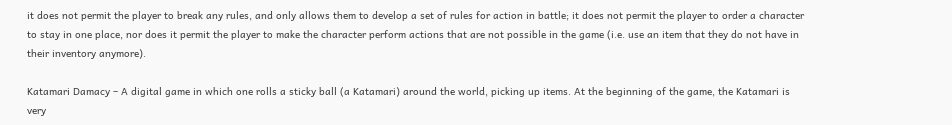it does not permit the player to break any rules, and only allows them to develop a set of rules for action in battle; it does not permit the player to order a character to stay in one place, nor does it permit the player to make the character perform actions that are not possible in the game (i.e. use an item that they do not have in their inventory anymore).

Katamari Damacy – A digital game in which one rolls a sticky ball (a Katamari) around the world, picking up items. At the beginning of the game, the Katamari is very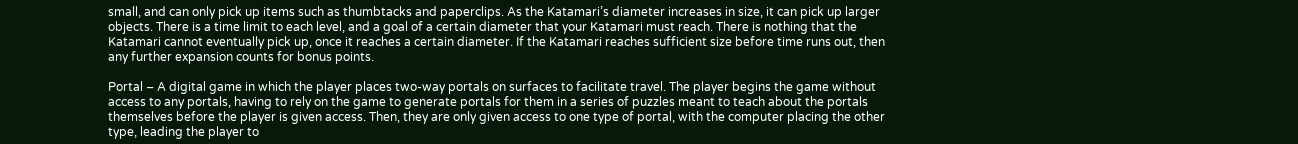small, and can only pick up items such as thumbtacks and paperclips. As the Katamari’s diameter increases in size, it can pick up larger objects. There is a time limit to each level, and a goal of a certain diameter that your Katamari must reach. There is nothing that the Katamari cannot eventually pick up, once it reaches a certain diameter. If the Katamari reaches sufficient size before time runs out, then any further expansion counts for bonus points.

Portal – A digital game in which the player places two-way portals on surfaces to facilitate travel. The player begins the game without access to any portals, having to rely on the game to generate portals for them in a series of puzzles meant to teach about the portals themselves before the player is given access. Then, they are only given access to one type of portal, with the computer placing the other type, leading the player to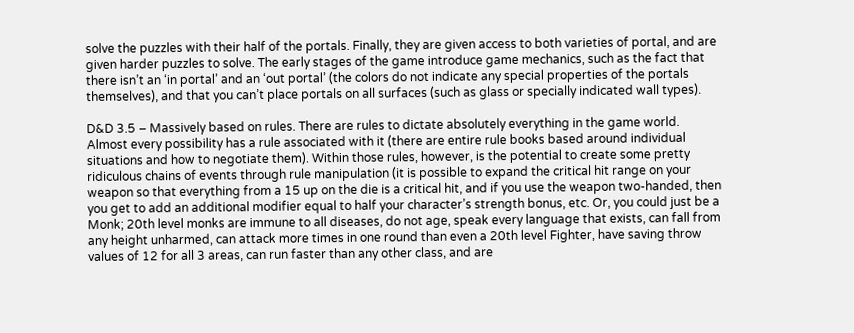solve the puzzles with their half of the portals. Finally, they are given access to both varieties of portal, and are given harder puzzles to solve. The early stages of the game introduce game mechanics, such as the fact that there isn’t an ‘in portal’ and an ‘out portal’ (the colors do not indicate any special properties of the portals themselves), and that you can’t place portals on all surfaces (such as glass or specially indicated wall types).

D&D 3.5 – Massively based on rules. There are rules to dictate absolutely everything in the game world. Almost every possibility has a rule associated with it (there are entire rule books based around individual situations and how to negotiate them). Within those rules, however, is the potential to create some pretty ridiculous chains of events through rule manipulation (it is possible to expand the critical hit range on your weapon so that everything from a 15 up on the die is a critical hit, and if you use the weapon two-handed, then you get to add an additional modifier equal to half your character’s strength bonus, etc. Or, you could just be a Monk; 20th level monks are immune to all diseases, do not age, speak every language that exists, can fall from any height unharmed, can attack more times in one round than even a 20th level Fighter, have saving throw values of 12 for all 3 areas, can run faster than any other class, and are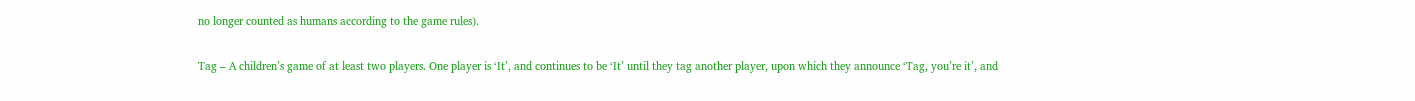no longer counted as humans according to the game rules).

Tag – A children’s game of at least two players. One player is ‘It’, and continues to be ‘It’ until they tag another player, upon which they announce ‘Tag, you’re it’, and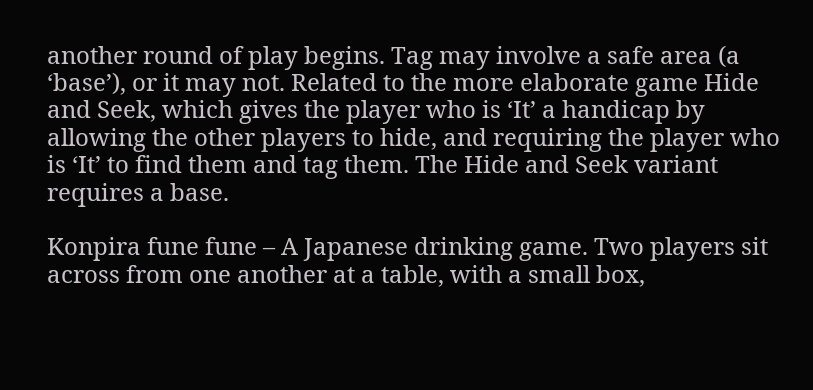another round of play begins. Tag may involve a safe area (a ‘base’), or it may not. Related to the more elaborate game Hide and Seek, which gives the player who is ‘It’ a handicap by allowing the other players to hide, and requiring the player who is ‘It’ to find them and tag them. The Hide and Seek variant requires a base.

Konpira fune fune – A Japanese drinking game. Two players sit across from one another at a table, with a small box,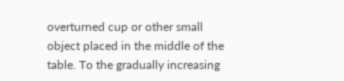overturned cup or other small object placed in the middle of the table. To the gradually increasing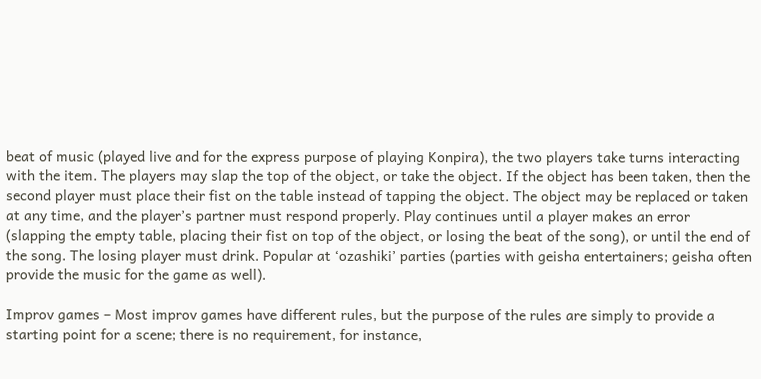beat of music (played live and for the express purpose of playing Konpira), the two players take turns interacting with the item. The players may slap the top of the object, or take the object. If the object has been taken, then the second player must place their fist on the table instead of tapping the object. The object may be replaced or taken at any time, and the player’s partner must respond properly. Play continues until a player makes an error (slapping the empty table, placing their fist on top of the object, or losing the beat of the song), or until the end of the song. The losing player must drink. Popular at ‘ozashiki’ parties (parties with geisha entertainers; geisha often provide the music for the game as well).

Improv games – Most improv games have different rules, but the purpose of the rules are simply to provide a starting point for a scene; there is no requirement, for instance,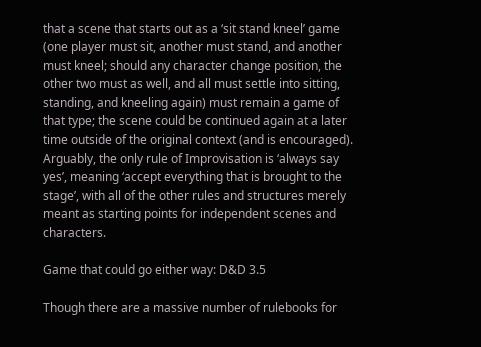that a scene that starts out as a ‘sit stand kneel’ game (one player must sit, another must stand, and another must kneel; should any character change position, the other two must as well, and all must settle into sitting, standing, and kneeling again) must remain a game of that type; the scene could be continued again at a later time outside of the original context (and is encouraged). Arguably, the only rule of Improvisation is ‘always say yes’, meaning ‘accept everything that is brought to the stage’, with all of the other rules and structures merely meant as starting points for independent scenes and characters.

Game that could go either way: D&D 3.5

Though there are a massive number of rulebooks for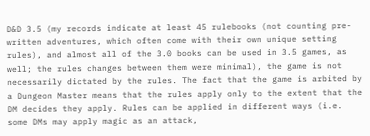D&D 3.5 (my records indicate at least 45 rulebooks (not counting pre-written adventures, which often come with their own unique setting rules), and almost all of the 3.0 books can be used in 3.5 games, as well; the rules changes between them were minimal), the game is not necessarily dictated by the rules. The fact that the game is arbited by a Dungeon Master means that the rules apply only to the extent that the DM decides they apply. Rules can be applied in different ways (i.e. some DMs may apply magic as an attack,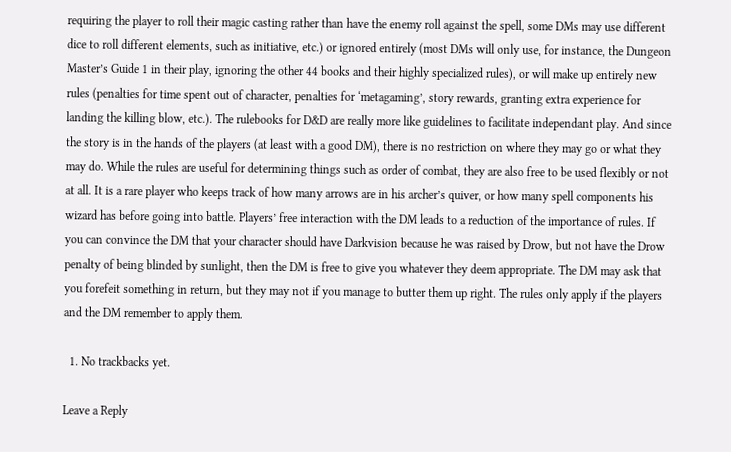requiring the player to roll their magic casting rather than have the enemy roll against the spell, some DMs may use different dice to roll different elements, such as initiative, etc.) or ignored entirely (most DMs will only use, for instance, the Dungeon Master’s Guide 1 in their play, ignoring the other 44 books and their highly specialized rules), or will make up entirely new rules (penalties for time spent out of character, penalties for ‘metagaming’, story rewards, granting extra experience for landing the killing blow, etc.). The rulebooks for D&D are really more like guidelines to facilitate independant play. And since the story is in the hands of the players (at least with a good DM), there is no restriction on where they may go or what they may do. While the rules are useful for determining things such as order of combat, they are also free to be used flexibly or not at all. It is a rare player who keeps track of how many arrows are in his archer’s quiver, or how many spell components his wizard has before going into battle. Players’ free interaction with the DM leads to a reduction of the importance of rules. If you can convince the DM that your character should have Darkvision because he was raised by Drow, but not have the Drow penalty of being blinded by sunlight, then the DM is free to give you whatever they deem appropriate. The DM may ask that you forefeit something in return, but they may not if you manage to butter them up right. The rules only apply if the players and the DM remember to apply them.

  1. No trackbacks yet.

Leave a Reply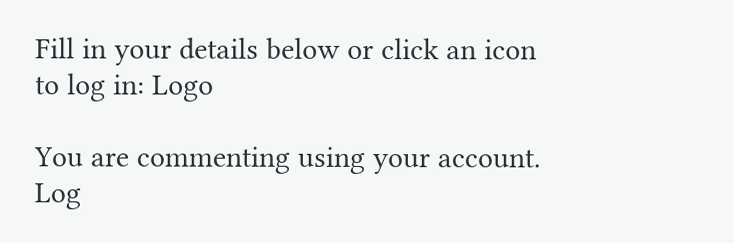Fill in your details below or click an icon to log in: Logo

You are commenting using your account. Log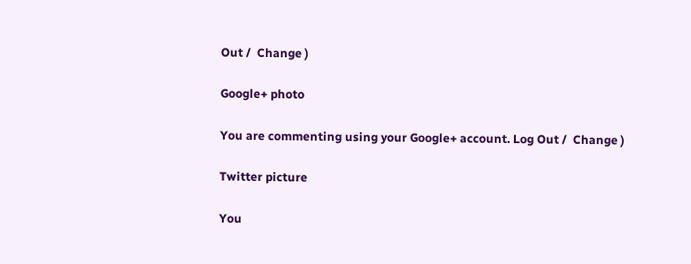Out /  Change )

Google+ photo

You are commenting using your Google+ account. Log Out /  Change )

Twitter picture

You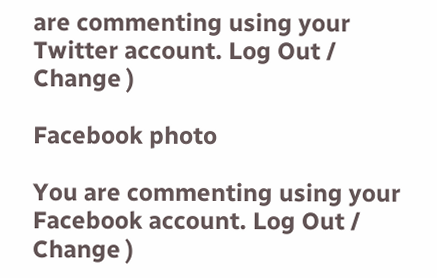are commenting using your Twitter account. Log Out /  Change )

Facebook photo

You are commenting using your Facebook account. Log Out /  Change )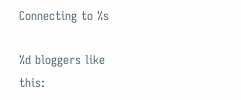Connecting to %s

%d bloggers like this: